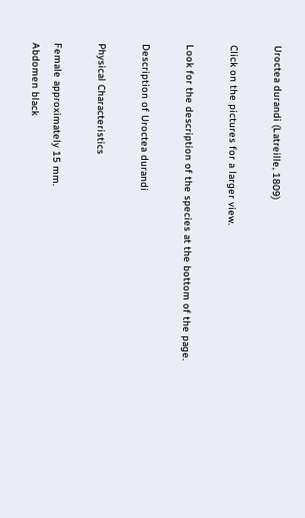Uroctea durandi (Latreille, 1809)

Click on the pictures for a larger view.

Look for the description of the species at the bottom of the page.

Description of Uroctea durandi

Physical Characteristics

Female approximately 15 mm.
Abdomen black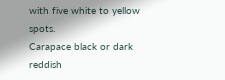with five white to yellow spots.
Carapace black or dark reddish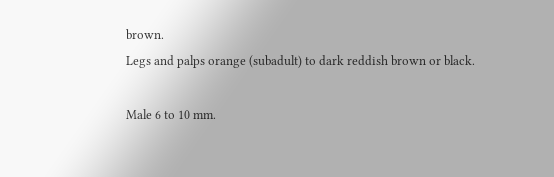brown.
Legs and palps orange (subadult) to dark reddish brown or black.

Male 6 to 10 mm.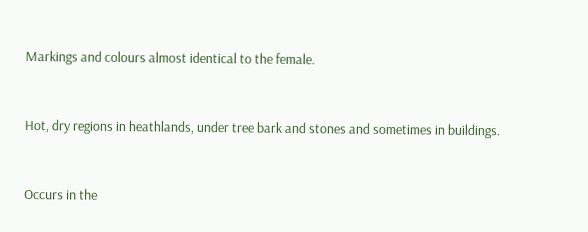Markings and colours almost identical to the female.


Hot, dry regions in heathlands, under tree bark and stones and sometimes in buildings.


Occurs in the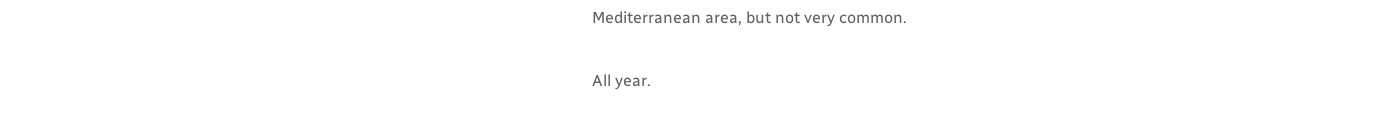Mediterranean area, but not very common.


All year.